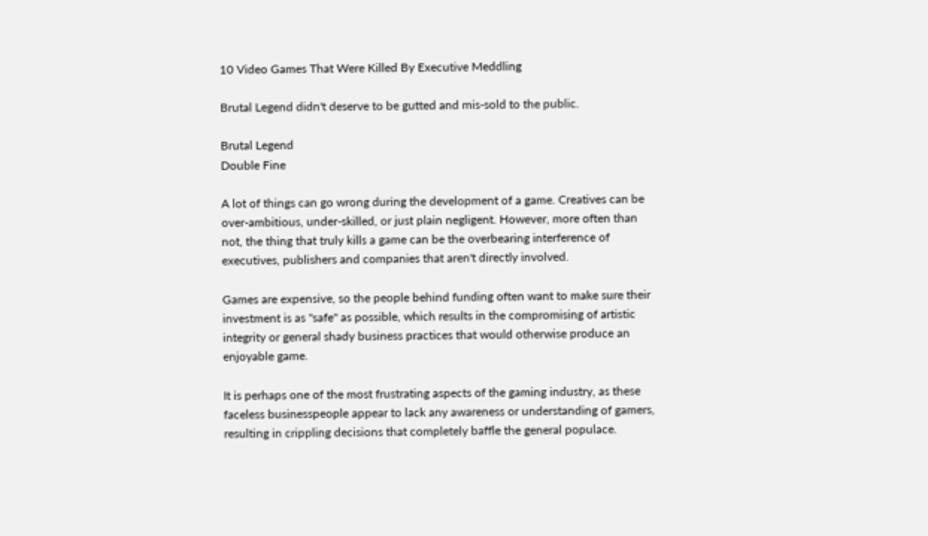10 Video Games That Were Killed By Executive Meddling

Brutal Legend didn't deserve to be gutted and mis-sold to the public.

Brutal Legend
Double Fine

A lot of things can go wrong during the development of a game. Creatives can be over-ambitious, under-skilled, or just plain negligent. However, more often than not, the thing that truly kills a game can be the overbearing interference of executives, publishers and companies that aren't directly involved.

Games are expensive, so the people behind funding often want to make sure their investment is as "safe" as possible, which results in the compromising of artistic integrity or general shady business practices that would otherwise produce an enjoyable game.

It is perhaps one of the most frustrating aspects of the gaming industry, as these faceless businesspeople appear to lack any awareness or understanding of gamers, resulting in crippling decisions that completely baffle the general populace.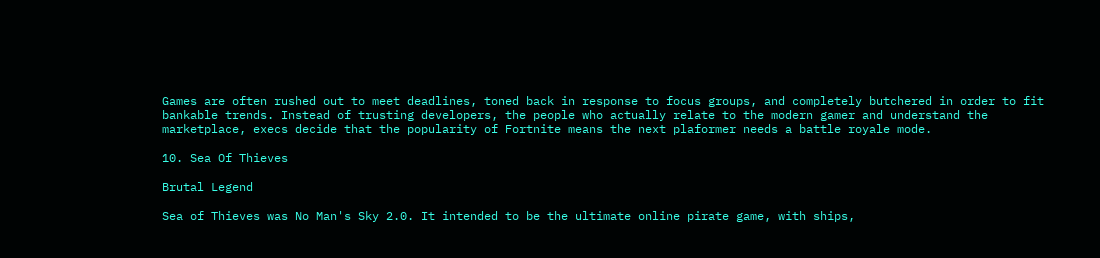Games are often rushed out to meet deadlines, toned back in response to focus groups, and completely butchered in order to fit bankable trends. Instead of trusting developers, the people who actually relate to the modern gamer and understand the marketplace, execs decide that the popularity of Fortnite means the next plaformer needs a battle royale mode.

10. Sea Of Thieves

Brutal Legend

Sea of Thieves was No Man's Sky 2.0. It intended to be the ultimate online pirate game, with ships,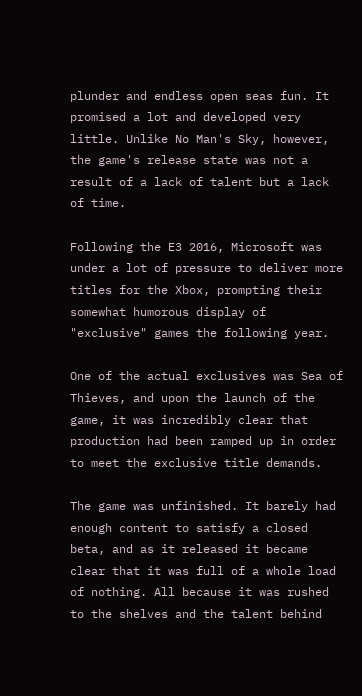plunder and endless open seas fun. It promised a lot and developed very little. Unlike No Man's Sky, however, the game's release state was not a result of a lack of talent but a lack of time.

Following the E3 2016, Microsoft was under a lot of pressure to deliver more titles for the Xbox, prompting their somewhat humorous display of "exclusive" games the following year.

One of the actual exclusives was Sea of Thieves, and upon the launch of the game, it was incredibly clear that production had been ramped up in order to meet the exclusive title demands.

The game was unfinished. It barely had enough content to satisfy a closed beta, and as it released it became clear that it was full of a whole load of nothing. All because it was rushed to the shelves and the talent behind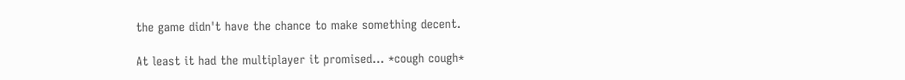the game didn't have the chance to make something decent.

At least it had the multiplayer it promised... *cough cough*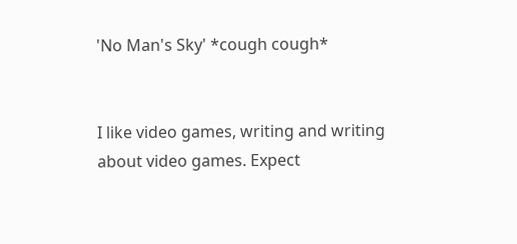'No Man's Sky' *cough cough*


I like video games, writing and writing about video games. Expect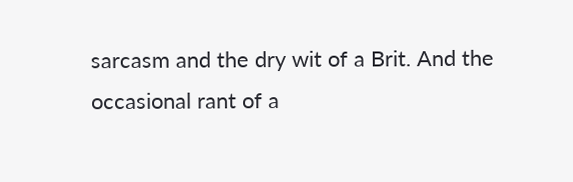sarcasm and the dry wit of a Brit. And the occasional rant of a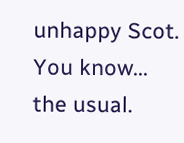unhappy Scot. You know... the usual.